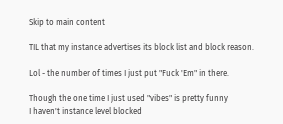Skip to main content

TIL that my instance advertises its block list and block reason.

Lol - the number of times I just put "Fuck 'Em" in there.

Though the one time I just used "vibes" is pretty funny
I haven't instance level blocked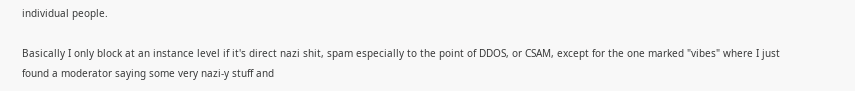individual people.

Basically I only block at an instance level if it's direct nazi shit, spam especially to the point of DDOS, or CSAM, except for the one marked "vibes" where I just found a moderator saying some very nazi-y stuff and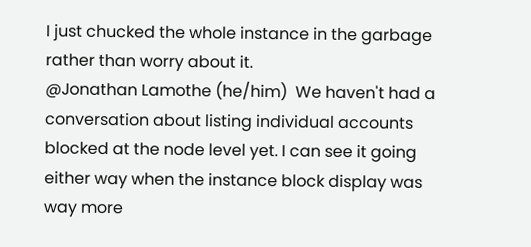I just chucked the whole instance in the garbage rather than worry about it.
@Jonathan Lamothe (he/him)  We haven't had a conversation about listing individual accounts blocked at the node level yet. I can see it going either way when the instance block display was way more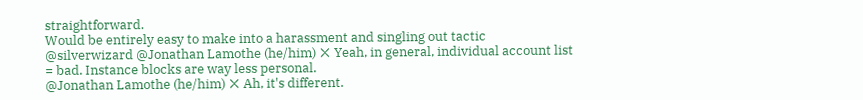straightforward.
Would be entirely easy to make into a harassment and singling out tactic
@silverwizard @Jonathan Lamothe (he/him) ❌ Yeah, in general, individual account list = bad. Instance blocks are way less personal.
@Jonathan Lamothe (he/him) ❌ Ah, it's different.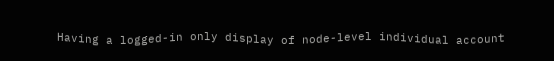Having a logged-in only display of node-level individual account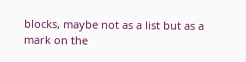blocks, maybe not as a list but as a mark on the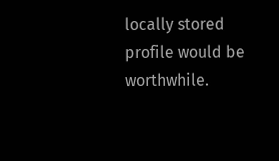locally stored profile would be worthwhile.